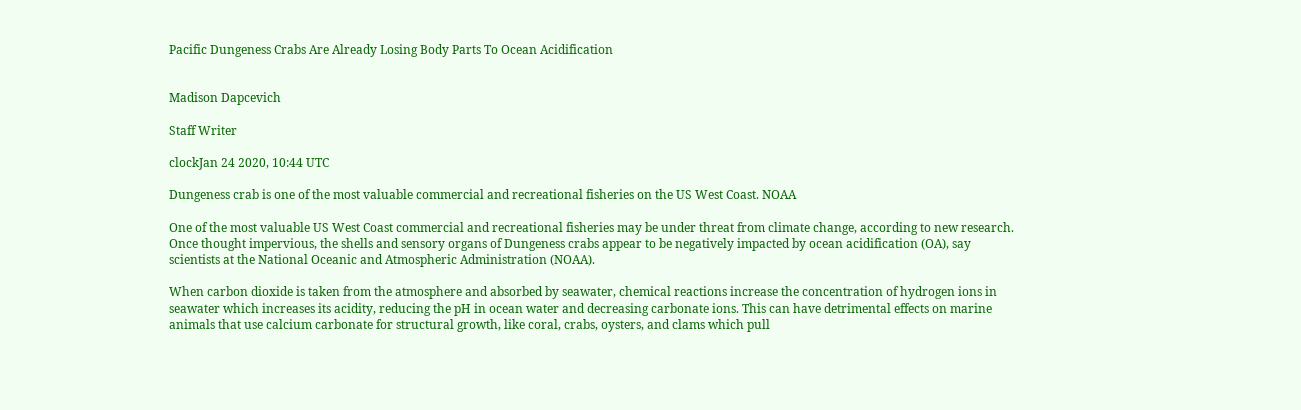Pacific Dungeness Crabs Are Already Losing Body Parts To Ocean Acidification


Madison Dapcevich

Staff Writer

clockJan 24 2020, 10:44 UTC

Dungeness crab is one of the most valuable commercial and recreational fisheries on the US West Coast. NOAA

One of the most valuable US West Coast commercial and recreational fisheries may be under threat from climate change, according to new research. Once thought impervious, the shells and sensory organs of Dungeness crabs appear to be negatively impacted by ocean acidification (OA), say scientists at the National Oceanic and Atmospheric Administration (NOAA).

When carbon dioxide is taken from the atmosphere and absorbed by seawater, chemical reactions increase the concentration of hydrogen ions in seawater which increases its acidity, reducing the pH in ocean water and decreasing carbonate ions. This can have detrimental effects on marine animals that use calcium carbonate for structural growth, like coral, crabs, oysters, and clams which pull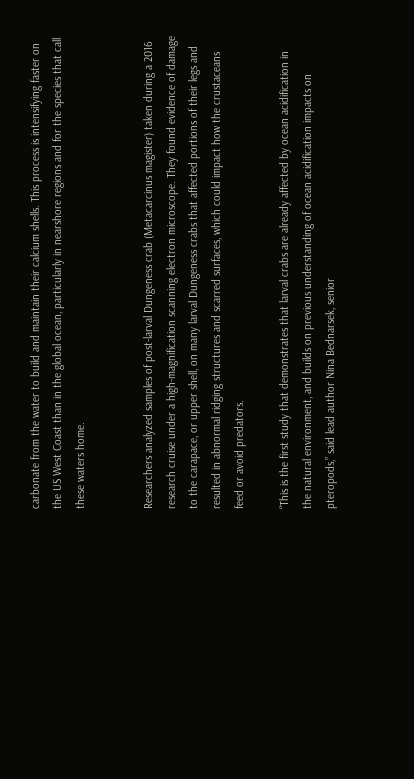carbonate from the water to build and maintain their calcium shells. This process is intensifying faster on the US West Coast than in the global ocean, particularly in nearshore regions and for the species that call these waters home.


Researchers analyzed samples of post-larval Dungeness crab (Metacarcinus magister) taken during a 2016 research cruise under a high-magnification scanning electron microscope. They found evidence of damage to the carapace, or upper shell, on many larval Dungeness crabs that affected portions of their legs and resulted in abnormal ridging structures and scarred surfaces, which could impact how the crustaceans feed or avoid predators.

“This is the first study that demonstrates that larval crabs are already affected by ocean acidification in the natural environment, and builds on previous understanding of ocean acidification impacts on pteropods,” said lead author Nina Bednarsek, senior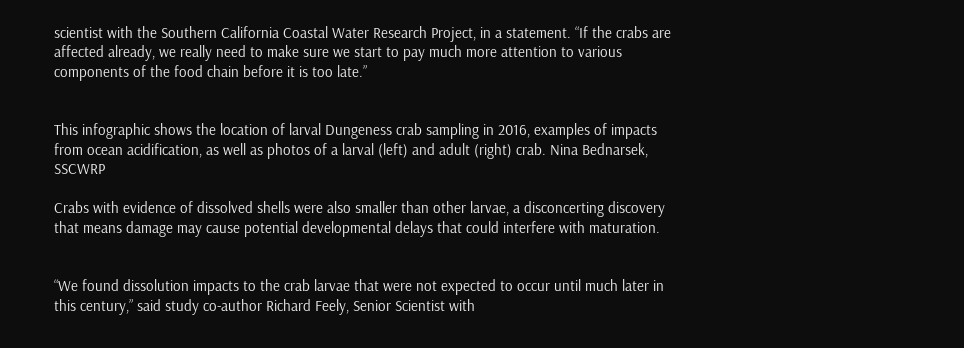scientist with the Southern California Coastal Water Research Project, in a statement. “If the crabs are affected already, we really need to make sure we start to pay much more attention to various components of the food chain before it is too late.”


This infographic shows the location of larval Dungeness crab sampling in 2016, examples of impacts from ocean acidification, as well as photos of a larval (left) and adult (right) crab. Nina Bednarsek, SSCWRP

Crabs with evidence of dissolved shells were also smaller than other larvae, a disconcerting discovery that means damage may cause potential developmental delays that could interfere with maturation.


“We found dissolution impacts to the crab larvae that were not expected to occur until much later in this century,” said study co-author Richard Feely, Senior Scientist with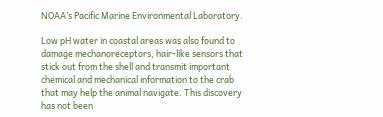NOAA’s Pacific Marine Environmental Laboratory.

Low pH water in coastal areas was also found to damage mechanoreceptors, hair-like sensors that stick out from the shell and transmit important chemical and mechanical information to the crab that may help the animal navigate. This discovery has not been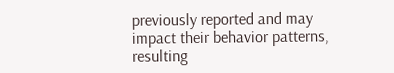previously reported and may impact their behavior patterns, resulting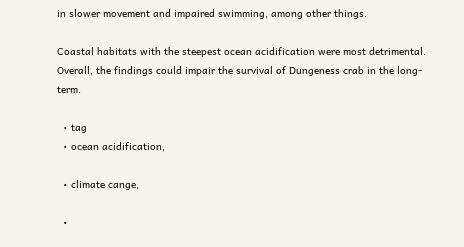in slower movement and impaired swimming, among other things.

Coastal habitats with the steepest ocean acidification were most detrimental. Overall, the findings could impair the survival of Dungeness crab in the long-term.

  • tag
  • ocean acidification,

  • climate cange,

  •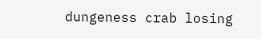dungeness crab losing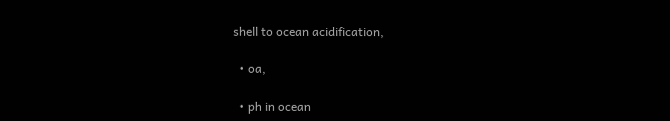shell to ocean acidification,

  • oa,

  • ph in ocean